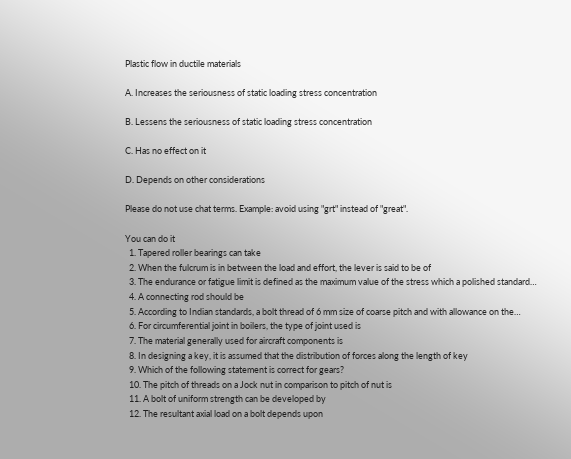Plastic flow in ductile materials

A. Increases the seriousness of static loading stress concentration

B. Lessens the seriousness of static loading stress concentration

C. Has no effect on it

D. Depends on other considerations

Please do not use chat terms. Example: avoid using "grt" instead of "great".

You can do it
  1. Tapered roller bearings can take
  2. When the fulcrum is in between the load and effort, the lever is said to be of
  3. The endurance or fatigue limit is defined as the maximum value of the stress which a polished standard…
  4. A connecting rod should be
  5. According to Indian standards, a bolt thread of 6 mm size of coarse pitch and with allowance on the…
  6. For circumferential joint in boilers, the type of joint used is
  7. The material generally used for aircraft components is
  8. In designing a key, it is assumed that the distribution of forces along the length of key
  9. Which of the following statement is correct for gears?
  10. The pitch of threads on a Jock nut in comparison to pitch of nut is
  11. A bolt of uniform strength can be developed by
  12. The resultant axial load on a bolt depends upon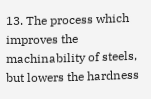13. The process which improves the machinability of steels, but lowers the hardness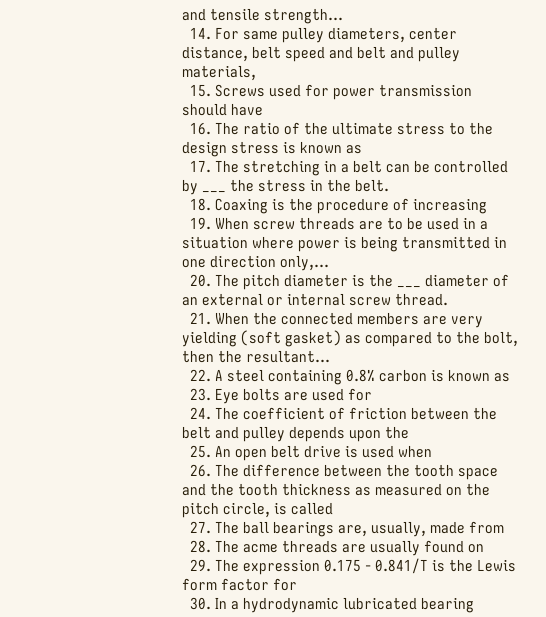and tensile strength…
  14. For same pulley diameters, center distance, belt speed and belt and pulley materials,
  15. Screws used for power transmission should have
  16. The ratio of the ultimate stress to the design stress is known as
  17. The stretching in a belt can be controlled by ___ the stress in the belt.
  18. Coaxing is the procedure of increasing
  19. When screw threads are to be used in a situation where power is being transmitted in one direction only,…
  20. The pitch diameter is the ___ diameter of an external or internal screw thread.
  21. When the connected members are very yielding (soft gasket) as compared to the bolt, then the resultant…
  22. A steel containing 0.8% carbon is known as
  23. Eye bolts are used for
  24. The coefficient of friction between the belt and pulley depends upon the
  25. An open belt drive is used when
  26. The difference between the tooth space and the tooth thickness as measured on the pitch circle, is called
  27. The ball bearings are, usually, made from
  28. The acme threads are usually found on
  29. The expression 0.175 - 0.841/T is the Lewis form factor for
  30. In a hydrodynamic lubricated bearing